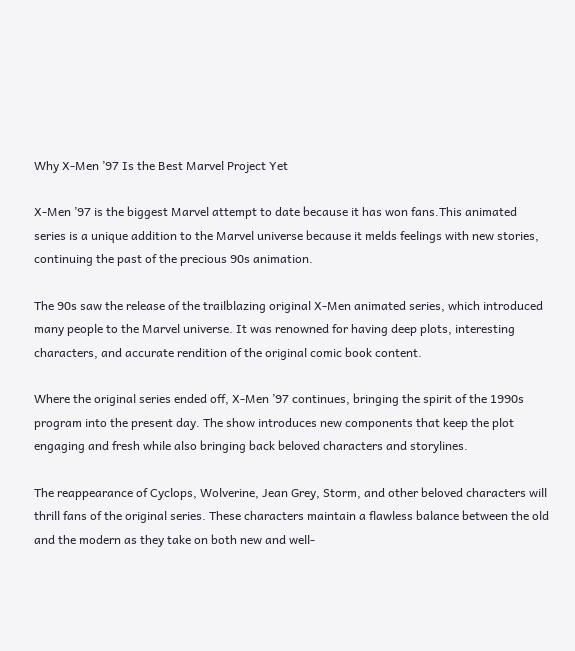Why X-Men ’97 Is the Best Marvel Project Yet

X-Men ’97 is the biggest Marvel attempt to date because it has won fans.This animated series is a unique addition to the Marvel universe because it melds feelings with new stories, continuing the past of the precious 90s animation.

The 90s saw the release of the trailblazing original X-Men animated series, which introduced many people to the Marvel universe. It was renowned for having deep plots, interesting characters, and accurate rendition of the original comic book content.

Where the original series ended off, X-Men ’97 continues, bringing the spirit of the 1990s program into the present day. The show introduces new components that keep the plot engaging and fresh while also bringing back beloved characters and storylines.

The reappearance of Cyclops, Wolverine, Jean Grey, Storm, and other beloved characters will thrill fans of the original series. These characters maintain a flawless balance between the old and the modern as they take on both new and well-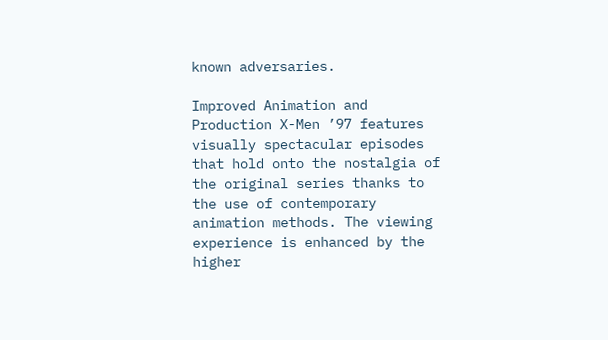known adversaries.

Improved Animation and Production X-Men ’97 features visually spectacular episodes that hold onto the nostalgia of the original series thanks to the use of contemporary animation methods. The viewing experience is enhanced by the higher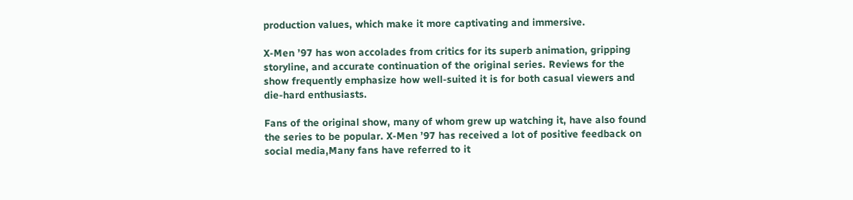production values, which make it more captivating and immersive.

X-Men ’97 has won accolades from critics for its superb animation, gripping storyline, and accurate continuation of the original series. Reviews for the show frequently emphasize how well-suited it is for both casual viewers and die-hard enthusiasts.

Fans of the original show, many of whom grew up watching it, have also found the series to be popular. X-Men ’97 has received a lot of positive feedback on social media,Many fans have referred to it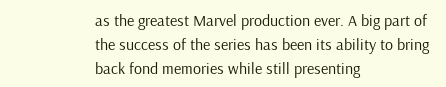as the greatest Marvel production ever. A big part of the success of the series has been its ability to bring back fond memories while still presenting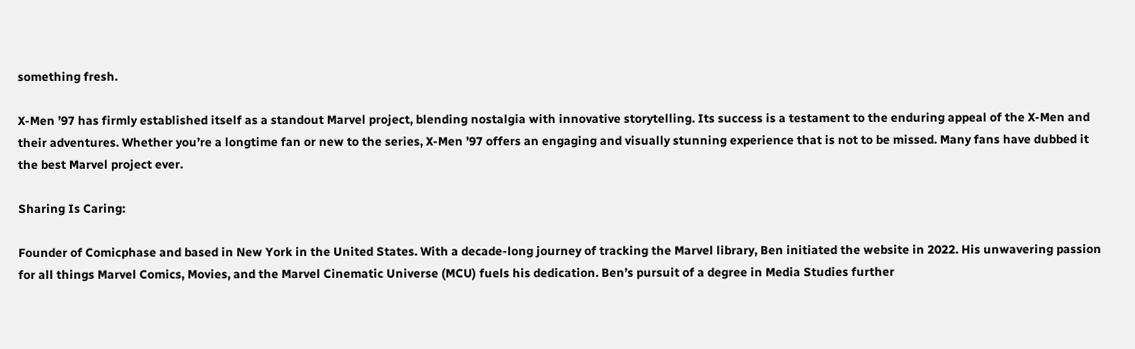something fresh.

X-Men ’97 has firmly established itself as a standout Marvel project, blending nostalgia with innovative storytelling. Its success is a testament to the enduring appeal of the X-Men and their adventures. Whether you’re a longtime fan or new to the series, X-Men ’97 offers an engaging and visually stunning experience that is not to be missed. Many fans have dubbed it the best Marvel project ever.

Sharing Is Caring:

Founder of Comicphase and based in New York in the United States. With a decade-long journey of tracking the Marvel library, Ben initiated the website in 2022. His unwavering passion for all things Marvel Comics, Movies, and the Marvel Cinematic Universe (MCU) fuels his dedication. Ben’s pursuit of a degree in Media Studies further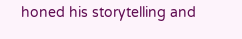honed his storytelling and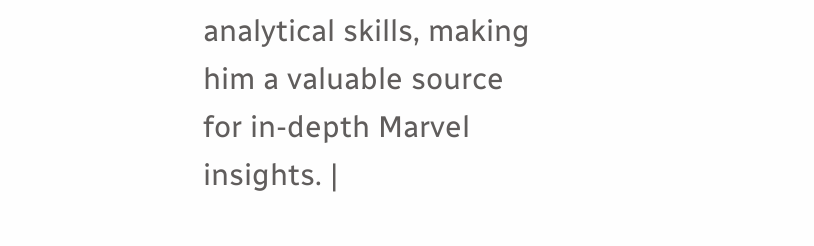analytical skills, making him a valuable source for in-depth Marvel insights. |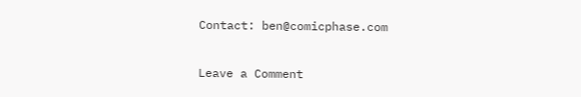Contact: ben@comicphase.com

Leave a Comment